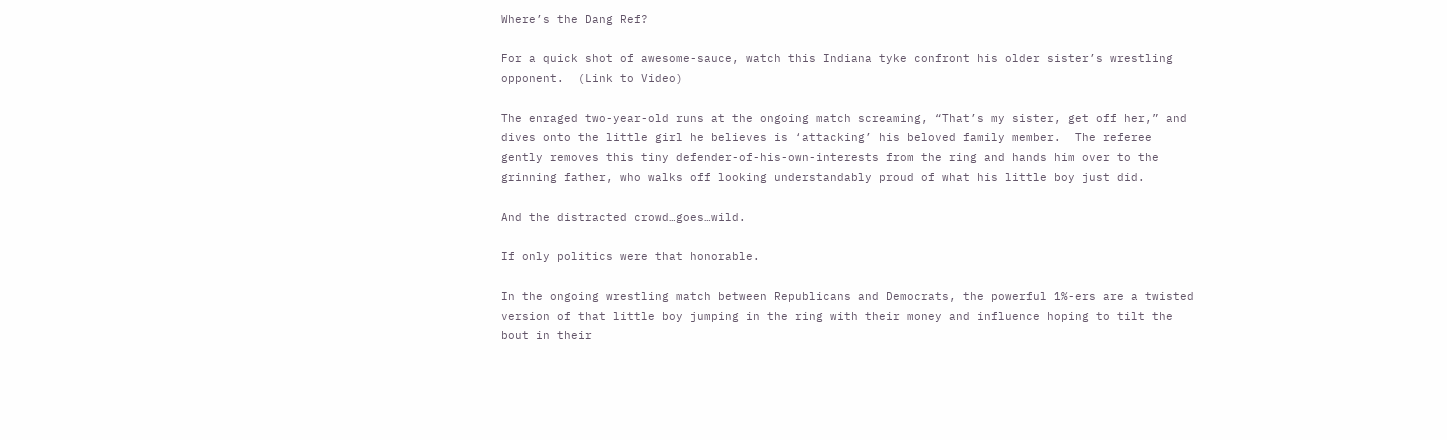Where’s the Dang Ref?

For a quick shot of awesome-sauce, watch this Indiana tyke confront his older sister’s wrestling opponent.  (Link to Video)

The enraged two-year-old runs at the ongoing match screaming, “That’s my sister, get off her,” and dives onto the little girl he believes is ‘attacking’ his beloved family member.  The referee gently removes this tiny defender-of-his-own-interests from the ring and hands him over to the grinning father, who walks off looking understandably proud of what his little boy just did.

And the distracted crowd…goes…wild.

If only politics were that honorable.

In the ongoing wrestling match between Republicans and Democrats, the powerful 1%-ers are a twisted version of that little boy jumping in the ring with their money and influence hoping to tilt the bout in their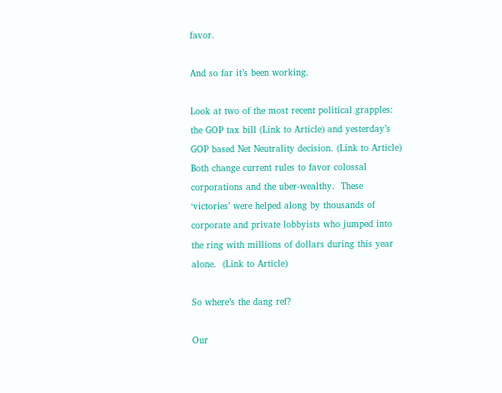favor.

And so far it’s been working.

Look at two of the most recent political grapples:  the GOP tax bill (Link to Article) and yesterday’s GOP based Net Neutrality decision. (Link to Article)  Both change current rules to favor colossal corporations and the uber-wealthy.  These ‘victories’ were helped along by thousands of corporate and private lobbyists who jumped into the ring with millions of dollars during this year alone.  (Link to Article)

So where’s the dang ref?

Our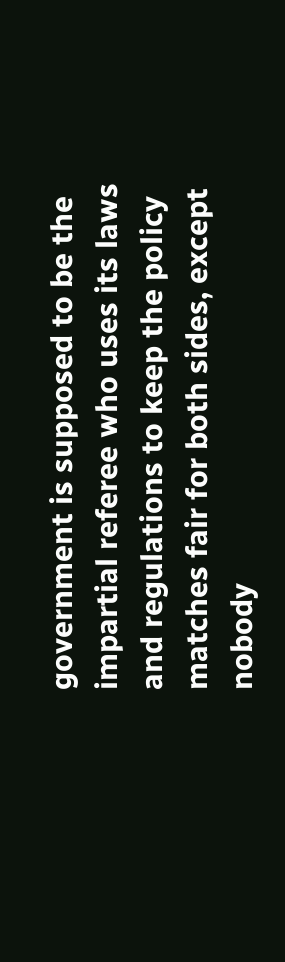government is supposed to be the impartial referee who uses its laws and regulations to keep the policy matches fair for both sides, except nobody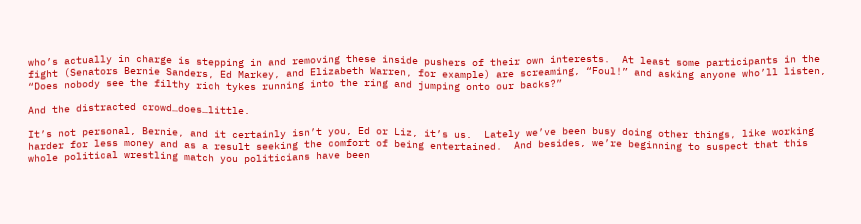who’s actually in charge is stepping in and removing these inside pushers of their own interests.  At least some participants in the fight (Senators Bernie Sanders, Ed Markey, and Elizabeth Warren, for example) are screaming, “Foul!” and asking anyone who’ll listen, “Does nobody see the filthy rich tykes running into the ring and jumping onto our backs?”

And the distracted crowd…does…little.

It’s not personal, Bernie, and it certainly isn’t you, Ed or Liz, it’s us.  Lately we’ve been busy doing other things, like working harder for less money and as a result seeking the comfort of being entertained.  And besides, we’re beginning to suspect that this whole political wrestling match you politicians have been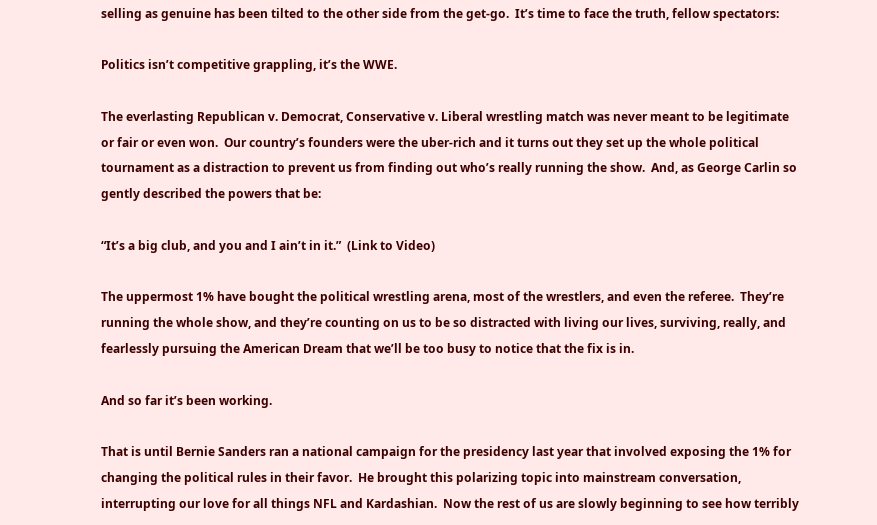selling as genuine has been tilted to the other side from the get-go.  It’s time to face the truth, fellow spectators:

Politics isn’t competitive grappling, it’s the WWE.

The everlasting Republican v. Democrat, Conservative v. Liberal wrestling match was never meant to be legitimate or fair or even won.  Our country’s founders were the uber-rich and it turns out they set up the whole political tournament as a distraction to prevent us from finding out who’s really running the show.  And, as George Carlin so gently described the powers that be:

“It’s a big club, and you and I ain’t in it.”  (Link to Video)

The uppermost 1% have bought the political wrestling arena, most of the wrestlers, and even the referee.  They’re running the whole show, and they’re counting on us to be so distracted with living our lives, surviving, really, and fearlessly pursuing the American Dream that we’ll be too busy to notice that the fix is in.

And so far it’s been working.

That is until Bernie Sanders ran a national campaign for the presidency last year that involved exposing the 1% for changing the political rules in their favor.  He brought this polarizing topic into mainstream conversation, interrupting our love for all things NFL and Kardashian.  Now the rest of us are slowly beginning to see how terribly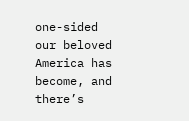one-sided our beloved America has become, and there’s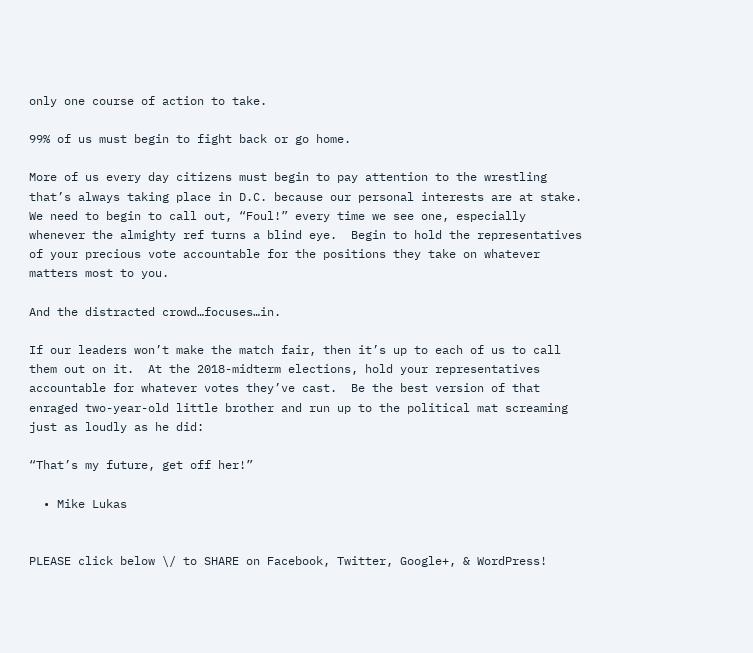only one course of action to take.

99% of us must begin to fight back or go home.

More of us every day citizens must begin to pay attention to the wrestling that’s always taking place in D.C. because our personal interests are at stake.  We need to begin to call out, “Foul!” every time we see one, especially whenever the almighty ref turns a blind eye.  Begin to hold the representatives of your precious vote accountable for the positions they take on whatever matters most to you.

And the distracted crowd…focuses…in.

If our leaders won’t make the match fair, then it’s up to each of us to call them out on it.  At the 2018-midterm elections, hold your representatives accountable for whatever votes they’ve cast.  Be the best version of that enraged two-year-old little brother and run up to the political mat screaming just as loudly as he did:

“That’s my future, get off her!”

  • Mike Lukas


PLEASE click below \/ to SHARE on Facebook, Twitter, Google+, & WordPress!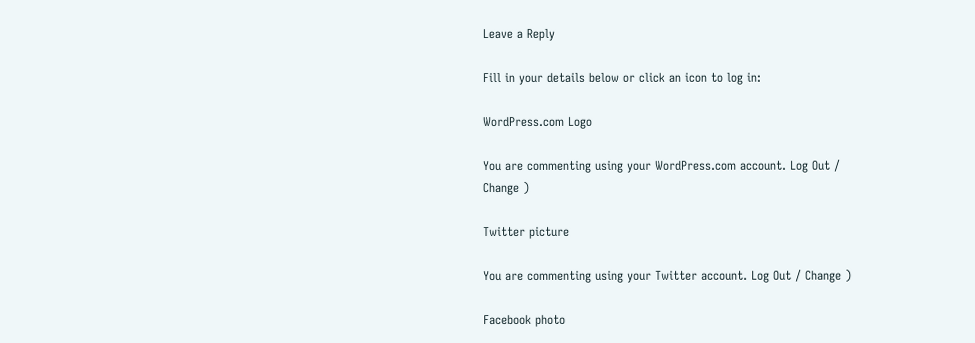Leave a Reply

Fill in your details below or click an icon to log in:

WordPress.com Logo

You are commenting using your WordPress.com account. Log Out / Change )

Twitter picture

You are commenting using your Twitter account. Log Out / Change )

Facebook photo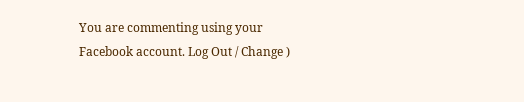You are commenting using your Facebook account. Log Out / Change )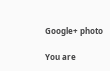Google+ photo

You are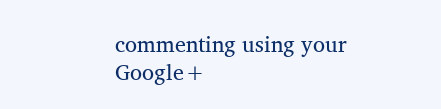commenting using your Google+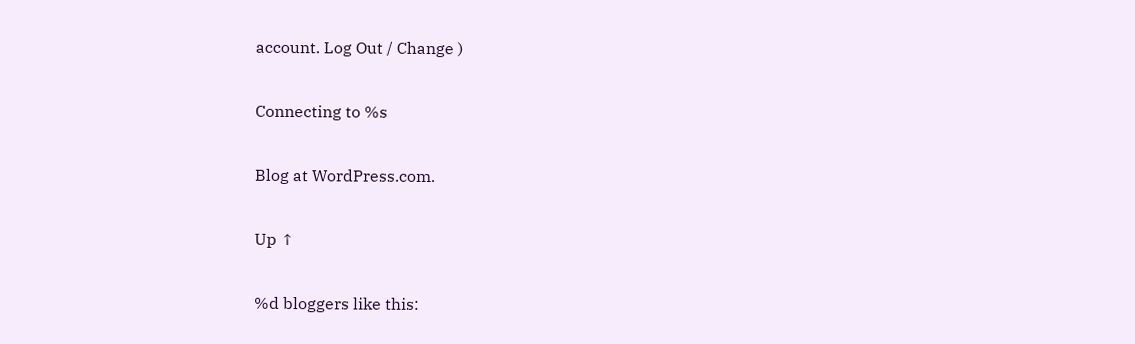account. Log Out / Change )

Connecting to %s

Blog at WordPress.com.

Up ↑

%d bloggers like this: